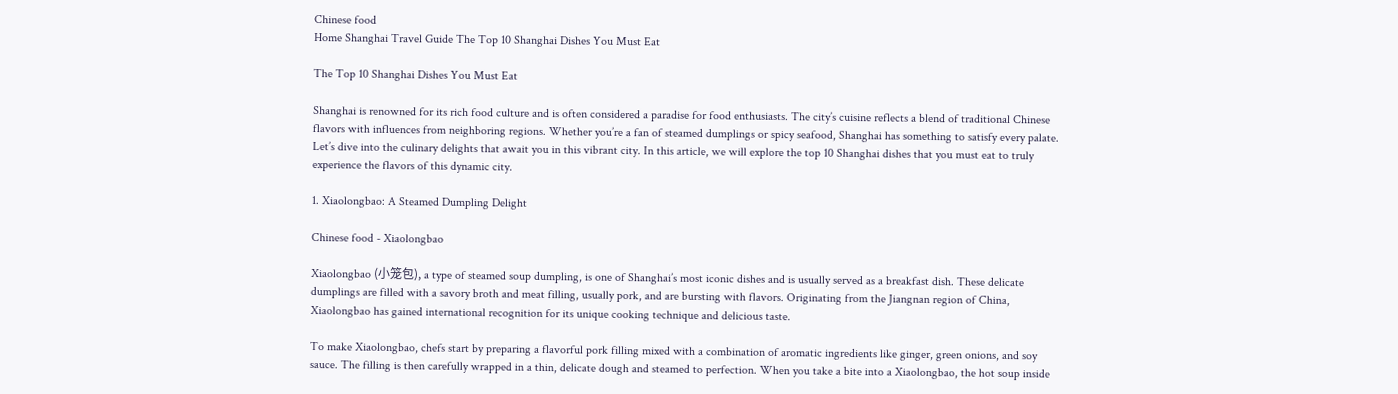Chinese food
Home Shanghai Travel Guide The Top 10 Shanghai Dishes You Must Eat

The Top 10 Shanghai Dishes You Must Eat

Shanghai is renowned for its rich food culture and is often considered a paradise for food enthusiasts. The city’s cuisine reflects a blend of traditional Chinese flavors with influences from neighboring regions. Whether you’re a fan of steamed dumplings or spicy seafood, Shanghai has something to satisfy every palate. Let’s dive into the culinary delights that await you in this vibrant city. In this article, we will explore the top 10 Shanghai dishes that you must eat to truly experience the flavors of this dynamic city.

1. Xiaolongbao: A Steamed Dumpling Delight

Chinese food - Xiaolongbao

Xiaolongbao (小笼包), a type of steamed soup dumpling, is one of Shanghai’s most iconic dishes and is usually served as a breakfast dish. These delicate dumplings are filled with a savory broth and meat filling, usually pork, and are bursting with flavors. Originating from the Jiangnan region of China, Xiaolongbao has gained international recognition for its unique cooking technique and delicious taste.

To make Xiaolongbao, chefs start by preparing a flavorful pork filling mixed with a combination of aromatic ingredients like ginger, green onions, and soy sauce. The filling is then carefully wrapped in a thin, delicate dough and steamed to perfection. When you take a bite into a Xiaolongbao, the hot soup inside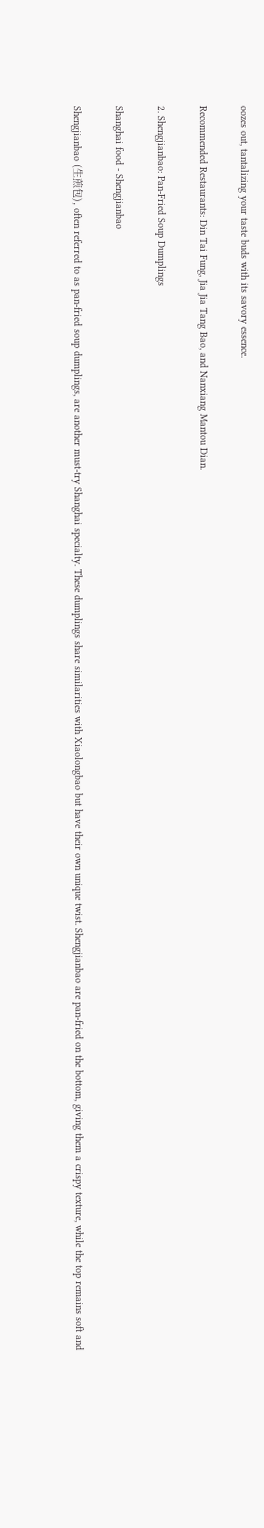oozes out, tantalizing your taste buds with its savory essence.

Recommended Restaurants: Din Tai Fung, Jia Jia Tang Bao, and Nanxiang Mantou Dian.

2. Shengjianbao: Pan-Fried Soup Dumplings

Shanghai food - Shengjianbao

Shengjianbao (生煎包), often referred to as pan-fried soup dumplings, are another must-try Shanghai specialty. These dumplings share similarities with Xiaolongbao but have their own unique twist. Shengjianbao are pan-fried on the bottom, giving them a crispy texture, while the top remains soft and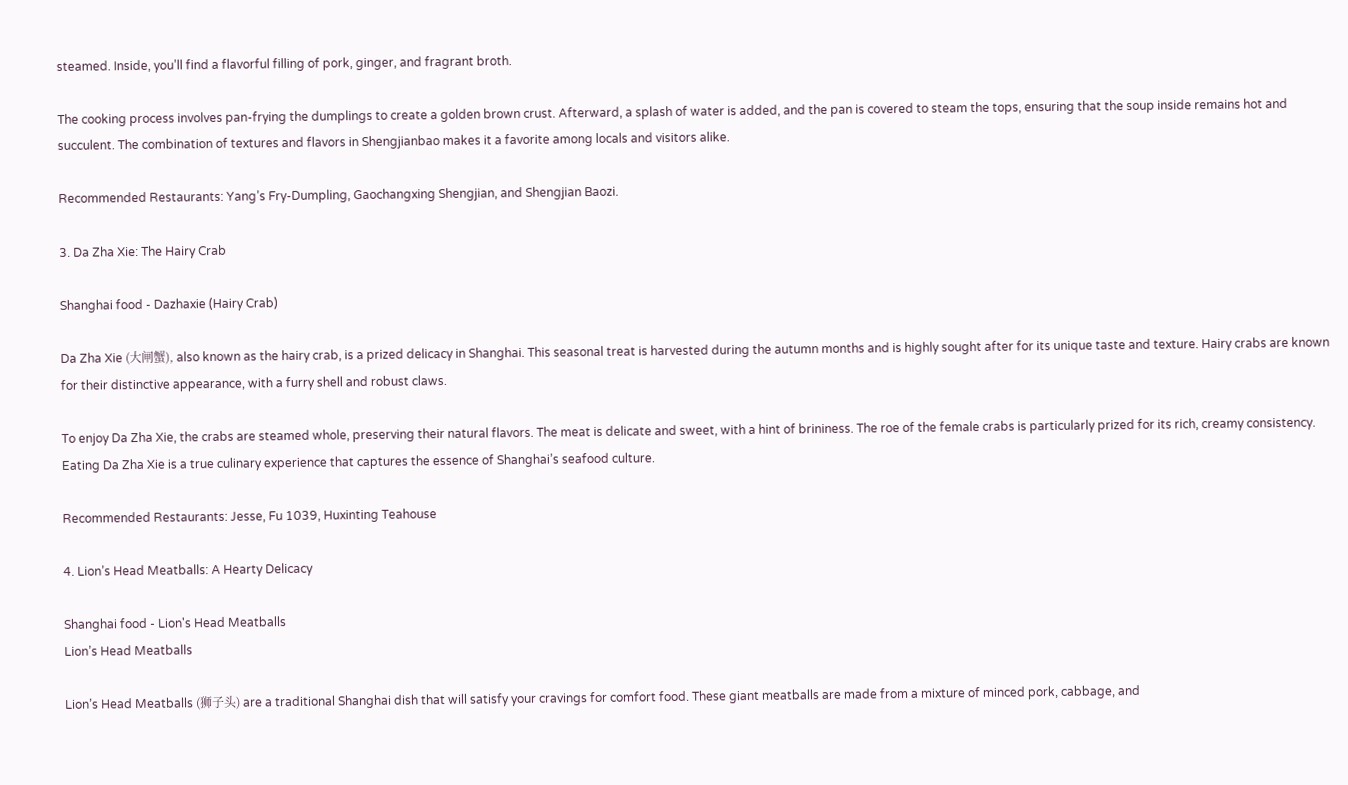steamed. Inside, you’ll find a flavorful filling of pork, ginger, and fragrant broth.

The cooking process involves pan-frying the dumplings to create a golden brown crust. Afterward, a splash of water is added, and the pan is covered to steam the tops, ensuring that the soup inside remains hot and succulent. The combination of textures and flavors in Shengjianbao makes it a favorite among locals and visitors alike.

Recommended Restaurants: Yang’s Fry-Dumpling, Gaochangxing Shengjian, and Shengjian Baozi.

3. Da Zha Xie: The Hairy Crab

Shanghai food - Dazhaxie (Hairy Crab)

Da Zha Xie (大闸蟹), also known as the hairy crab, is a prized delicacy in Shanghai. This seasonal treat is harvested during the autumn months and is highly sought after for its unique taste and texture. Hairy crabs are known for their distinctive appearance, with a furry shell and robust claws.

To enjoy Da Zha Xie, the crabs are steamed whole, preserving their natural flavors. The meat is delicate and sweet, with a hint of brininess. The roe of the female crabs is particularly prized for its rich, creamy consistency. Eating Da Zha Xie is a true culinary experience that captures the essence of Shanghai’s seafood culture.

Recommended Restaurants: Jesse, Fu 1039, Huxinting Teahouse

4. Lion’s Head Meatballs: A Hearty Delicacy

Shanghai food - Lion's Head Meatballs
Lion’s Head Meatballs

Lion’s Head Meatballs (狮子头) are a traditional Shanghai dish that will satisfy your cravings for comfort food. These giant meatballs are made from a mixture of minced pork, cabbage, and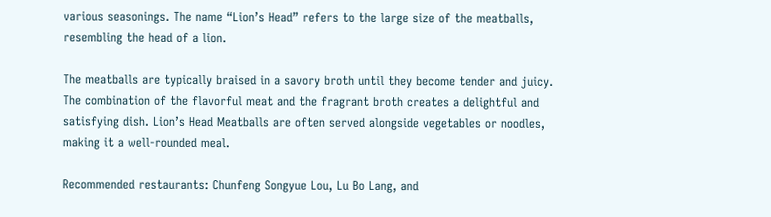various seasonings. The name “Lion’s Head” refers to the large size of the meatballs, resembling the head of a lion.

The meatballs are typically braised in a savory broth until they become tender and juicy. The combination of the flavorful meat and the fragrant broth creates a delightful and satisfying dish. Lion’s Head Meatballs are often served alongside vegetables or noodles, making it a well-rounded meal.

Recommended restaurants: Chunfeng Songyue Lou, Lu Bo Lang, and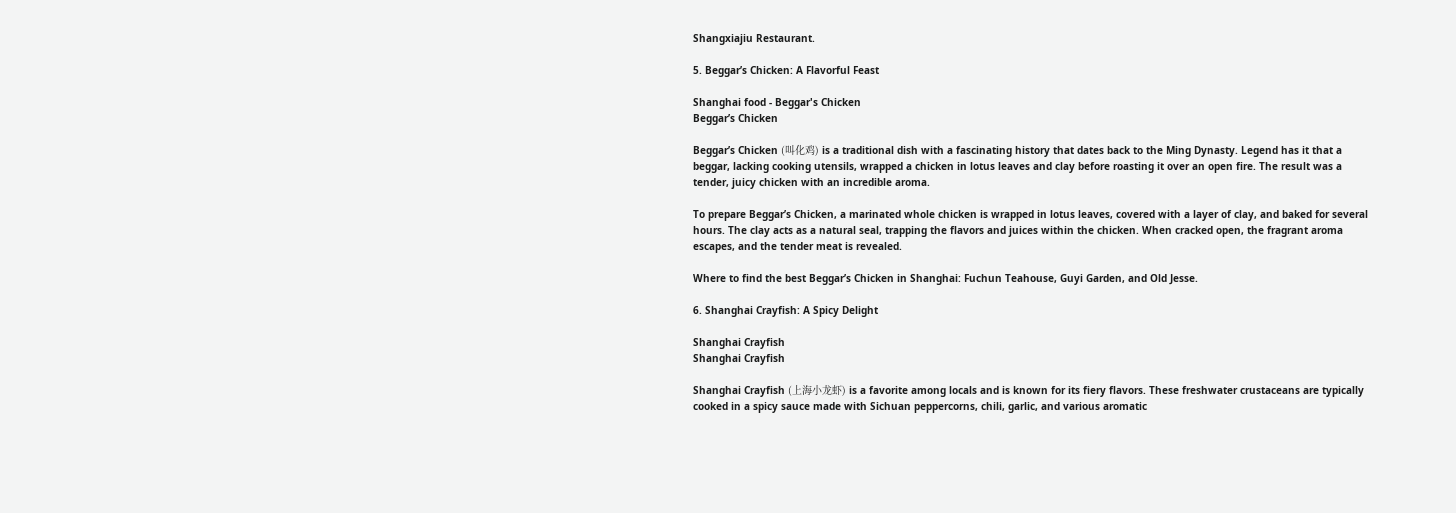Shangxiajiu Restaurant.

5. Beggar’s Chicken: A Flavorful Feast

Shanghai food - Beggar's Chicken
Beggar’s Chicken

Beggar’s Chicken (叫化鸡) is a traditional dish with a fascinating history that dates back to the Ming Dynasty. Legend has it that a beggar, lacking cooking utensils, wrapped a chicken in lotus leaves and clay before roasting it over an open fire. The result was a tender, juicy chicken with an incredible aroma.

To prepare Beggar’s Chicken, a marinated whole chicken is wrapped in lotus leaves, covered with a layer of clay, and baked for several hours. The clay acts as a natural seal, trapping the flavors and juices within the chicken. When cracked open, the fragrant aroma escapes, and the tender meat is revealed.

Where to find the best Beggar’s Chicken in Shanghai: Fuchun Teahouse, Guyi Garden, and Old Jesse.

6. Shanghai Crayfish: A Spicy Delight

Shanghai Crayfish
Shanghai Crayfish

Shanghai Crayfish (上海小龙虾) is a favorite among locals and is known for its fiery flavors. These freshwater crustaceans are typically cooked in a spicy sauce made with Sichuan peppercorns, chili, garlic, and various aromatic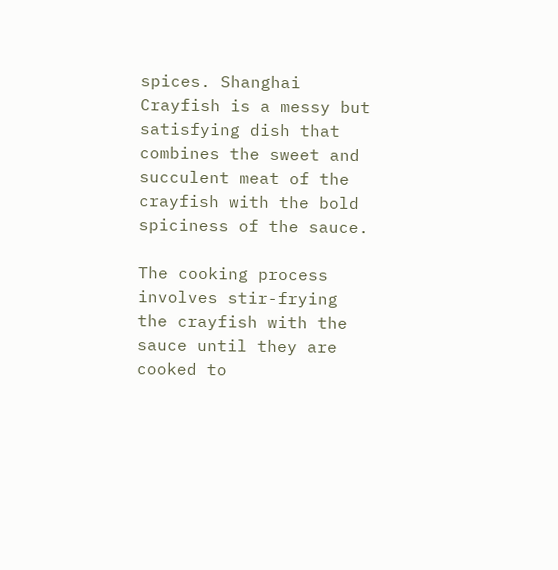spices. Shanghai Crayfish is a messy but satisfying dish that combines the sweet and succulent meat of the crayfish with the bold spiciness of the sauce.

The cooking process involves stir-frying the crayfish with the sauce until they are cooked to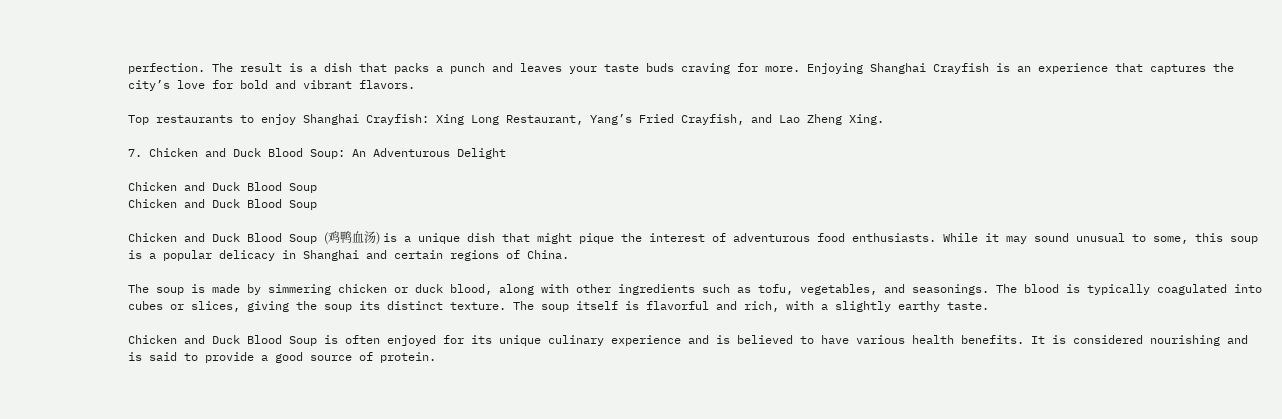perfection. The result is a dish that packs a punch and leaves your taste buds craving for more. Enjoying Shanghai Crayfish is an experience that captures the city’s love for bold and vibrant flavors.

Top restaurants to enjoy Shanghai Crayfish: Xing Long Restaurant, Yang’s Fried Crayfish, and Lao Zheng Xing.

7. Chicken and Duck Blood Soup: An Adventurous Delight

Chicken and Duck Blood Soup
Chicken and Duck Blood Soup

Chicken and Duck Blood Soup (鸡鸭血汤) is a unique dish that might pique the interest of adventurous food enthusiasts. While it may sound unusual to some, this soup is a popular delicacy in Shanghai and certain regions of China.

The soup is made by simmering chicken or duck blood, along with other ingredients such as tofu, vegetables, and seasonings. The blood is typically coagulated into cubes or slices, giving the soup its distinct texture. The soup itself is flavorful and rich, with a slightly earthy taste.

Chicken and Duck Blood Soup is often enjoyed for its unique culinary experience and is believed to have various health benefits. It is considered nourishing and is said to provide a good source of protein.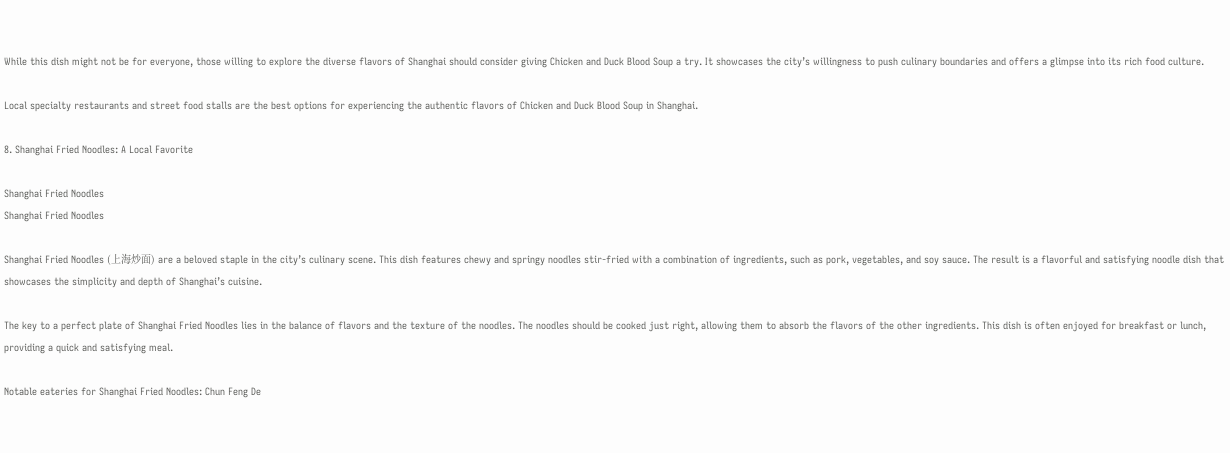While this dish might not be for everyone, those willing to explore the diverse flavors of Shanghai should consider giving Chicken and Duck Blood Soup a try. It showcases the city’s willingness to push culinary boundaries and offers a glimpse into its rich food culture.

Local specialty restaurants and street food stalls are the best options for experiencing the authentic flavors of Chicken and Duck Blood Soup in Shanghai.

8. Shanghai Fried Noodles: A Local Favorite

Shanghai Fried Noodles
Shanghai Fried Noodles

Shanghai Fried Noodles (上海炒面) are a beloved staple in the city’s culinary scene. This dish features chewy and springy noodles stir-fried with a combination of ingredients, such as pork, vegetables, and soy sauce. The result is a flavorful and satisfying noodle dish that showcases the simplicity and depth of Shanghai’s cuisine.

The key to a perfect plate of Shanghai Fried Noodles lies in the balance of flavors and the texture of the noodles. The noodles should be cooked just right, allowing them to absorb the flavors of the other ingredients. This dish is often enjoyed for breakfast or lunch, providing a quick and satisfying meal.

Notable eateries for Shanghai Fried Noodles: Chun Feng De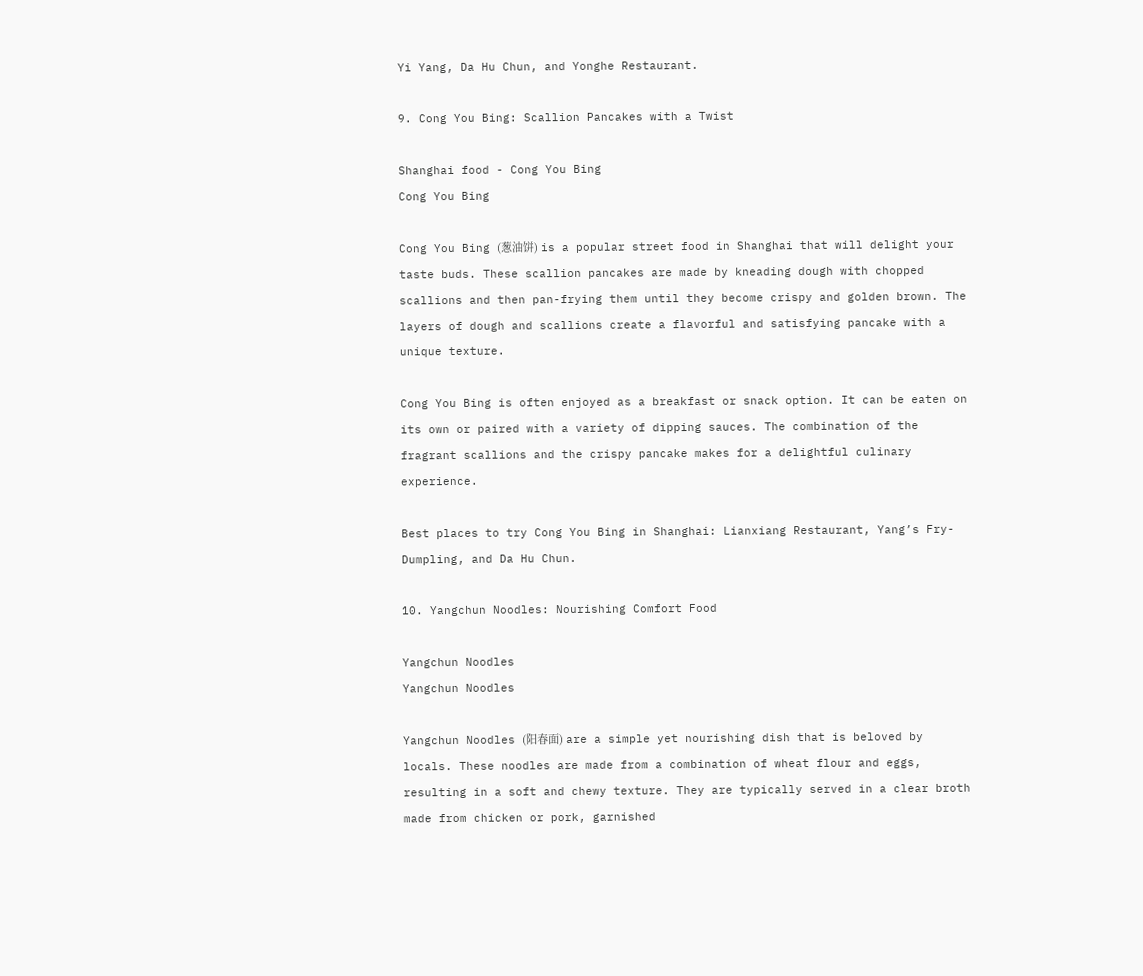Yi Yang, Da Hu Chun, and Yonghe Restaurant.

9. Cong You Bing: Scallion Pancakes with a Twist

Shanghai food - Cong You Bing
Cong You Bing

Cong You Bing (葱油饼) is a popular street food in Shanghai that will delight your taste buds. These scallion pancakes are made by kneading dough with chopped scallions and then pan-frying them until they become crispy and golden brown. The layers of dough and scallions create a flavorful and satisfying pancake with a unique texture.

Cong You Bing is often enjoyed as a breakfast or snack option. It can be eaten on its own or paired with a variety of dipping sauces. The combination of the fragrant scallions and the crispy pancake makes for a delightful culinary experience.

Best places to try Cong You Bing in Shanghai: Lianxiang Restaurant, Yang’s Fry-Dumpling, and Da Hu Chun.

10. Yangchun Noodles: Nourishing Comfort Food

Yangchun Noodles
Yangchun Noodles

Yangchun Noodles (阳春面) are a simple yet nourishing dish that is beloved by locals. These noodles are made from a combination of wheat flour and eggs, resulting in a soft and chewy texture. They are typically served in a clear broth made from chicken or pork, garnished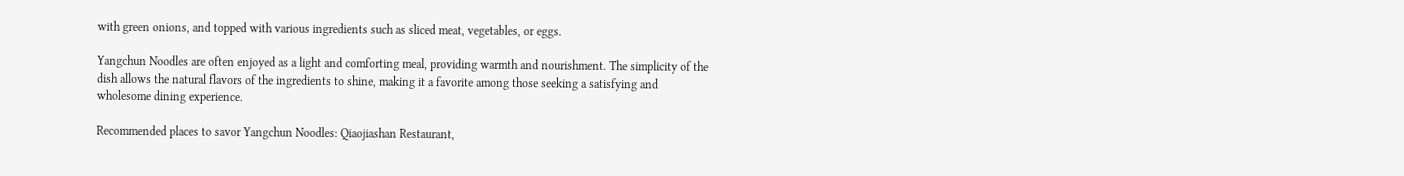with green onions, and topped with various ingredients such as sliced meat, vegetables, or eggs.

Yangchun Noodles are often enjoyed as a light and comforting meal, providing warmth and nourishment. The simplicity of the dish allows the natural flavors of the ingredients to shine, making it a favorite among those seeking a satisfying and wholesome dining experience.

Recommended places to savor Yangchun Noodles: Qiaojiashan Restaurant,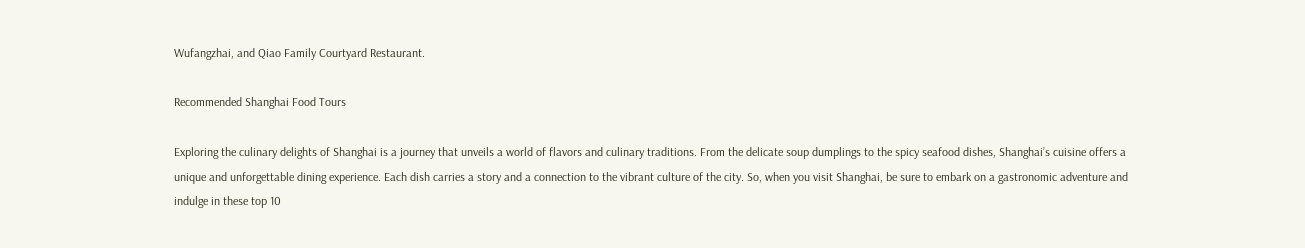Wufangzhai, and Qiao Family Courtyard Restaurant.

Recommended Shanghai Food Tours

Exploring the culinary delights of Shanghai is a journey that unveils a world of flavors and culinary traditions. From the delicate soup dumplings to the spicy seafood dishes, Shanghai’s cuisine offers a unique and unforgettable dining experience. Each dish carries a story and a connection to the vibrant culture of the city. So, when you visit Shanghai, be sure to embark on a gastronomic adventure and indulge in these top 10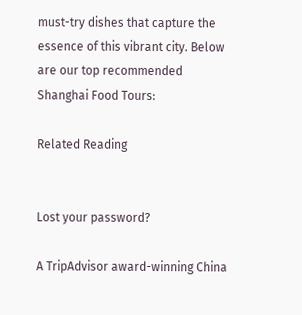must-try dishes that capture the essence of this vibrant city. Below are our top recommended Shanghai Food Tours:

Related Reading


Lost your password?

A TripAdvisor award-winning China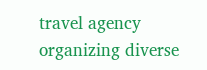travel agency organizing diverse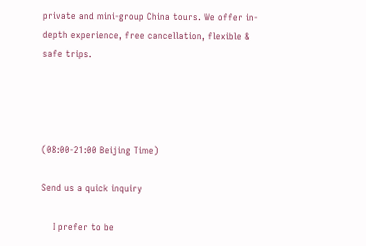private and mini-group China tours. We offer in-depth experience, free cancellation, flexible & safe trips.




(08:00-21:00 Beijing Time)

Send us a quick inquiry

    I prefer to be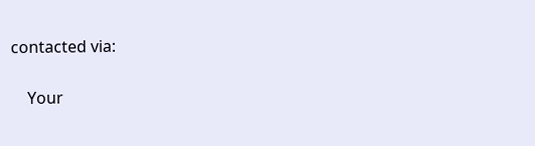contacted via:

    Your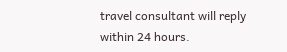travel consultant will reply within 24 hours.